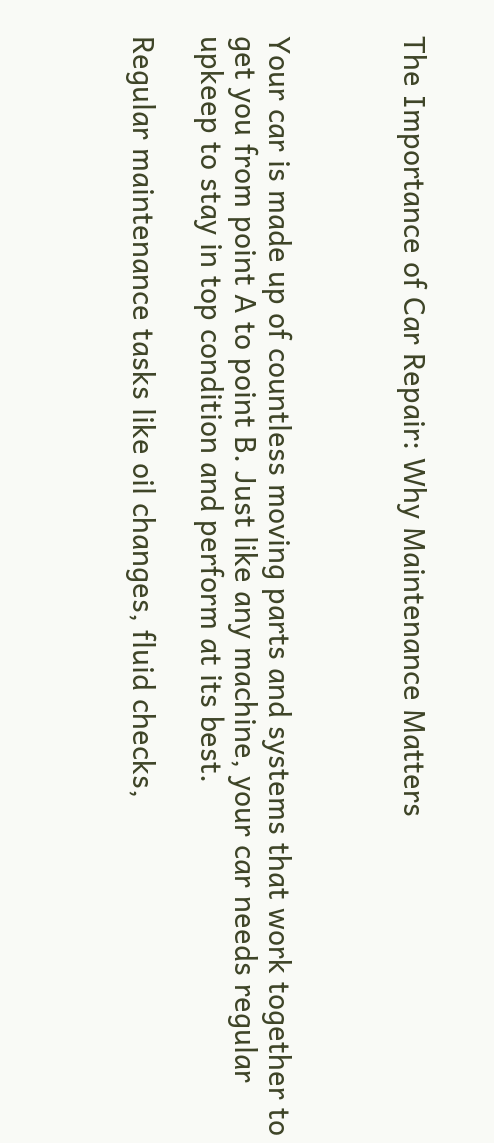The Importance of Car Repair: Why Maintenance Matters



Your car is made up of countless moving parts and systems that work together to get you from point A to point B. Just like any machine, your car needs regular upkeep to stay in top condition and perform at its best.

Regular maintenance tasks like oil changes, fluid checks,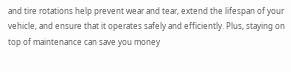and tire rotations help prevent wear and tear, extend the lifespan of your vehicle, and ensure that it operates safely and efficiently. Plus, staying on top of maintenance can save you money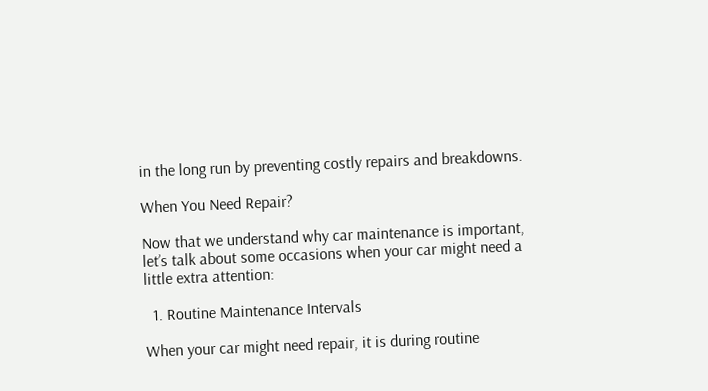in the long run by preventing costly repairs and breakdowns.

When You Need Repair?

Now that we understand why car maintenance is important, let’s talk about some occasions when your car might need a little extra attention:

  1. Routine Maintenance Intervals

When your car might need repair, it is during routine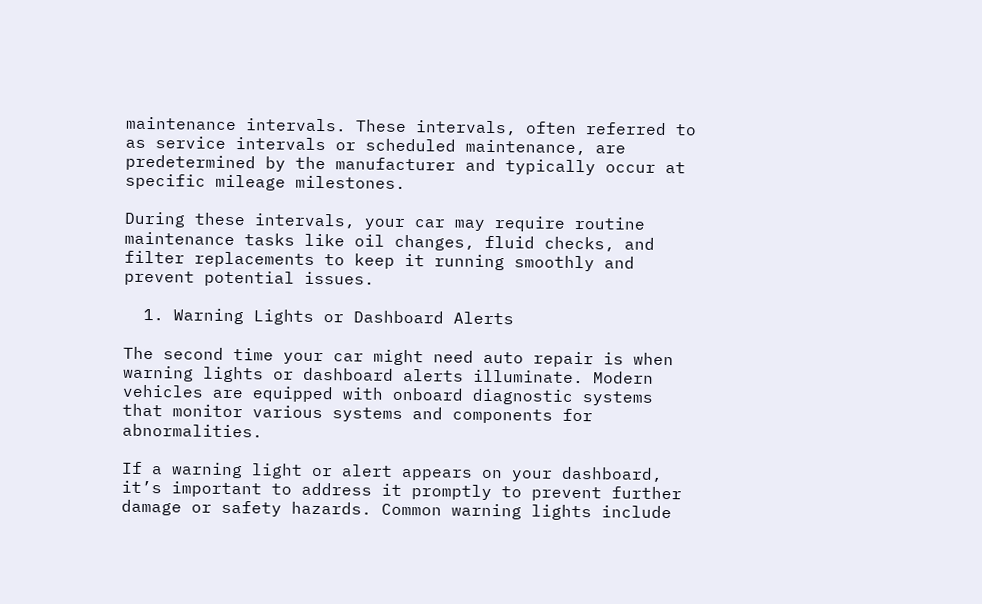maintenance intervals. These intervals, often referred to as service intervals or scheduled maintenance, are predetermined by the manufacturer and typically occur at specific mileage milestones.

During these intervals, your car may require routine maintenance tasks like oil changes, fluid checks, and filter replacements to keep it running smoothly and prevent potential issues.

  1. Warning Lights or Dashboard Alerts

The second time your car might need auto repair is when warning lights or dashboard alerts illuminate. Modern vehicles are equipped with onboard diagnostic systems that monitor various systems and components for abnormalities.

If a warning light or alert appears on your dashboard, it’s important to address it promptly to prevent further damage or safety hazards. Common warning lights include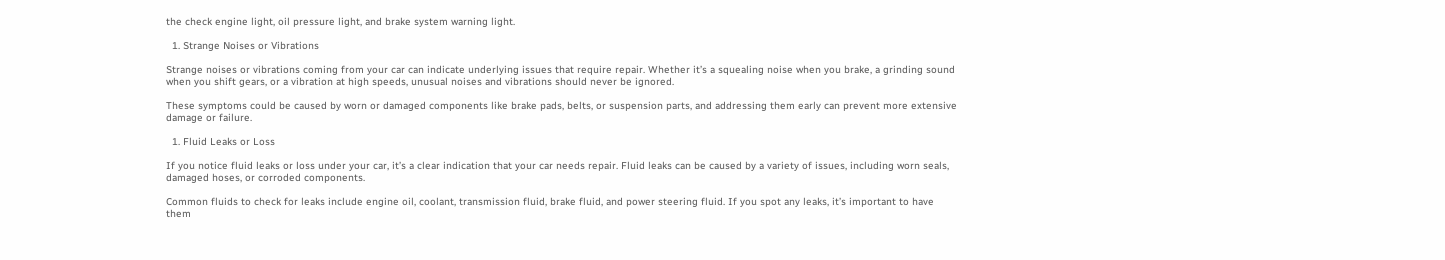the check engine light, oil pressure light, and brake system warning light.

  1. Strange Noises or Vibrations

Strange noises or vibrations coming from your car can indicate underlying issues that require repair. Whether it’s a squealing noise when you brake, a grinding sound when you shift gears, or a vibration at high speeds, unusual noises and vibrations should never be ignored.

These symptoms could be caused by worn or damaged components like brake pads, belts, or suspension parts, and addressing them early can prevent more extensive damage or failure.

  1. Fluid Leaks or Loss

If you notice fluid leaks or loss under your car, it’s a clear indication that your car needs repair. Fluid leaks can be caused by a variety of issues, including worn seals, damaged hoses, or corroded components.

Common fluids to check for leaks include engine oil, coolant, transmission fluid, brake fluid, and power steering fluid. If you spot any leaks, it’s important to have them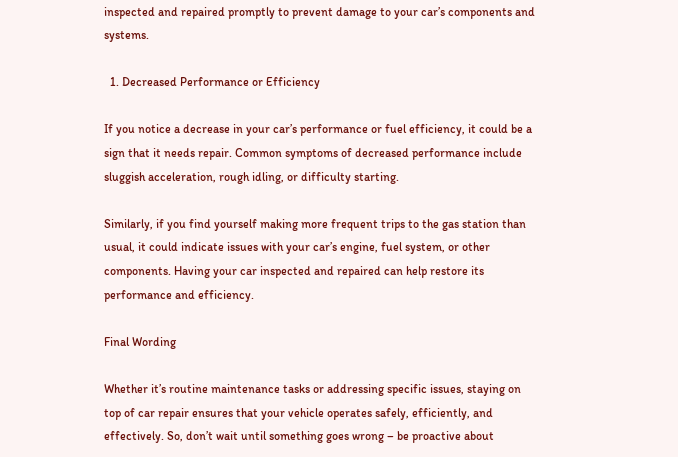inspected and repaired promptly to prevent damage to your car’s components and systems.

  1. Decreased Performance or Efficiency

If you notice a decrease in your car’s performance or fuel efficiency, it could be a sign that it needs repair. Common symptoms of decreased performance include sluggish acceleration, rough idling, or difficulty starting.

Similarly, if you find yourself making more frequent trips to the gas station than usual, it could indicate issues with your car’s engine, fuel system, or other components. Having your car inspected and repaired can help restore its performance and efficiency.

Final Wording

Whether it’s routine maintenance tasks or addressing specific issues, staying on top of car repair ensures that your vehicle operates safely, efficiently, and effectively. So, don’t wait until something goes wrong – be proactive about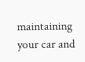maintaining your car and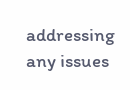addressing any issues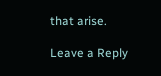that arise.

Leave a Reply